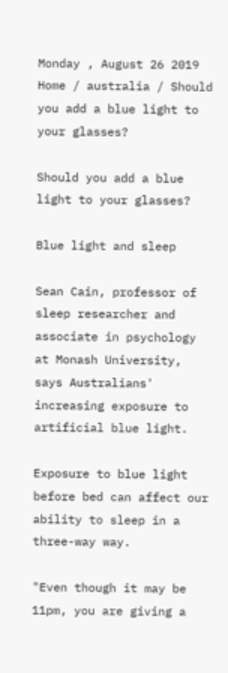Monday , August 26 2019
Home / australia / Should you add a blue light to your glasses?

Should you add a blue light to your glasses?

Blue light and sleep

Sean Cain, professor of sleep researcher and associate in psychology at Monash University, says Australians' increasing exposure to artificial blue light.

Exposure to blue light before bed can affect our ability to sleep in a three-way way.

"Even though it may be 11pm, you are giving a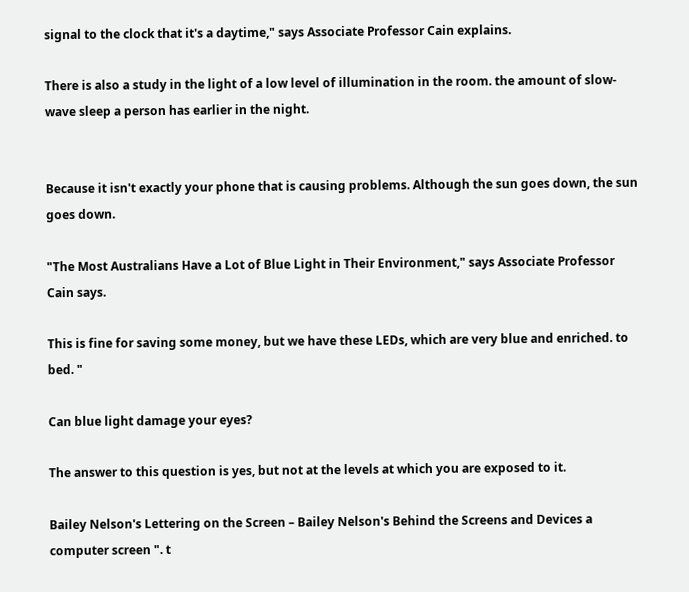signal to the clock that it's a daytime," says Associate Professor Cain explains.

There is also a study in the light of a low level of illumination in the room. the amount of slow-wave sleep a person has earlier in the night.


Because it isn't exactly your phone that is causing problems. Although the sun goes down, the sun goes down.

"The Most Australians Have a Lot of Blue Light in Their Environment," says Associate Professor Cain says.

This is fine for saving some money, but we have these LEDs, which are very blue and enriched. to bed. "

Can blue light damage your eyes?

The answer to this question is yes, but not at the levels at which you are exposed to it.

Bailey Nelson's Lettering on the Screen – Bailey Nelson's Behind the Screens and Devices a computer screen ". t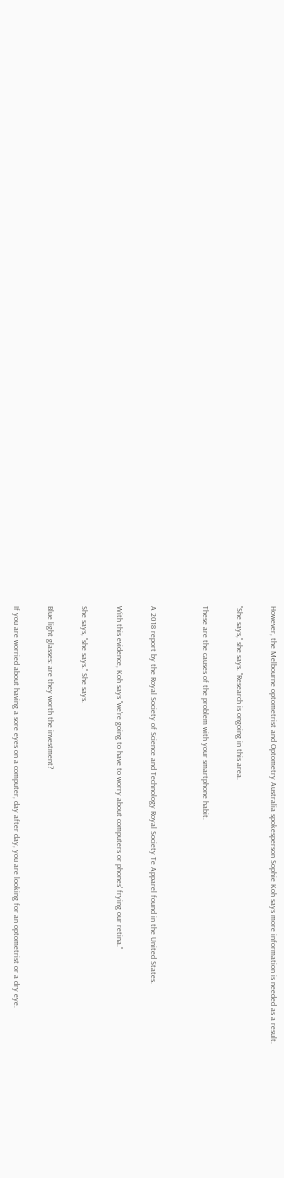However, the Melbourne optometrist and Optometry Australia spokesperson Sophie Koh says more information is needed as a result.

"She says," she says. "Research is ongoing in this area.

These are the causes of the problem with your smartphone habit.


A 2018 report by the Royal Society of Science and Technology Royal Society Te Apparel found in the United States.

With this evidence, Koh says "we're going to have to worry about computers or phones' frying our retina."

She says, "she says." She says.

Blue light glasses: are they worth the investment?

If you are worried about having a sore eyes on a computer, day after day, you are looking for an optometrist or a dry eye.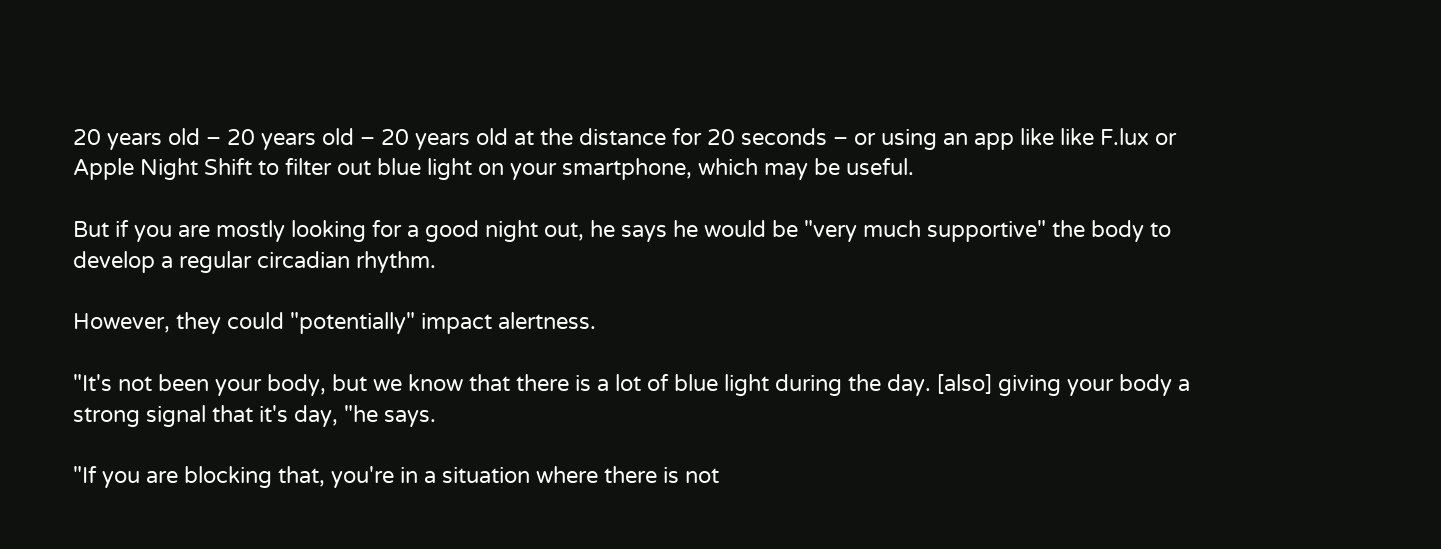20 years old – 20 years old – 20 years old at the distance for 20 seconds – or using an app like like F.lux or Apple Night Shift to filter out blue light on your smartphone, which may be useful.

But if you are mostly looking for a good night out, he says he would be "very much supportive" the body to develop a regular circadian rhythm.

However, they could "potentially" impact alertness.

"It's not been your body, but we know that there is a lot of blue light during the day. [also] giving your body a strong signal that it's day, "he says.

"If you are blocking that, you're in a situation where there is not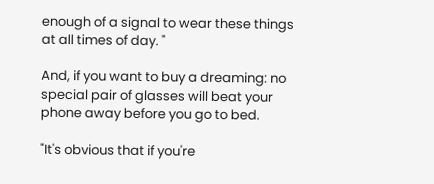enough of a signal to wear these things at all times of day. "

And, if you want to buy a dreaming: no special pair of glasses will beat your phone away before you go to bed.

"It's obvious that if you're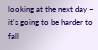looking at the next day – it's going to be harder to fall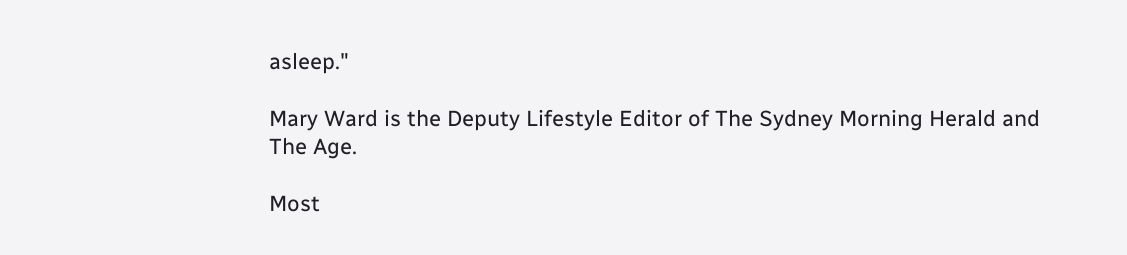asleep."

Mary Ward is the Deputy Lifestyle Editor of The Sydney Morning Herald and The Age.

Most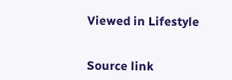Viewed in Lifestyle


Source link